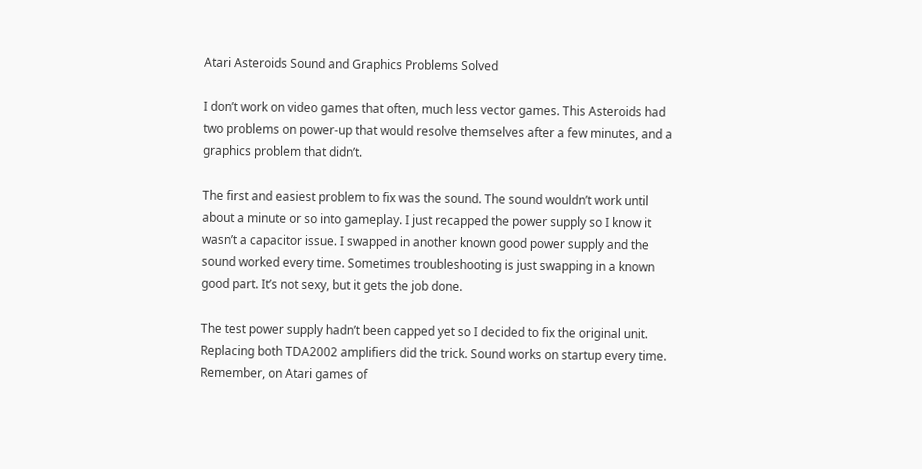Atari Asteroids Sound and Graphics Problems Solved

I don’t work on video games that often, much less vector games. This Asteroids had two problems on power-up that would resolve themselves after a few minutes, and a graphics problem that didn’t.

The first and easiest problem to fix was the sound. The sound wouldn’t work until about a minute or so into gameplay. I just recapped the power supply so I know it wasn’t a capacitor issue. I swapped in another known good power supply and the sound worked every time. Sometimes troubleshooting is just swapping in a known good part. It’s not sexy, but it gets the job done.

The test power supply hadn’t been capped yet so I decided to fix the original unit. Replacing both TDA2002 amplifiers did the trick. Sound works on startup every time. Remember, on Atari games of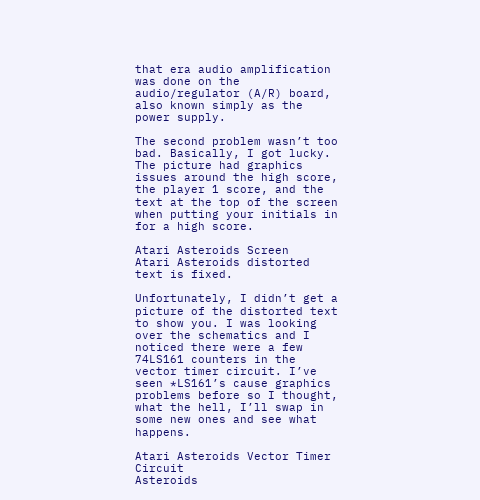that era audio amplification was done on the audio/regulator (A/R) board, also known simply as the power supply.

The second problem wasn’t too bad. Basically, I got lucky. The picture had graphics issues around the high score, the player 1 score, and the text at the top of the screen when putting your initials in for a high score.

Atari Asteroids Screen
Atari Asteroids distorted text is fixed.

Unfortunately, I didn’t get a picture of the distorted text to show you. I was looking over the schematics and I noticed there were a few 74LS161 counters in the vector timer circuit. I’ve seen *LS161’s cause graphics problems before so I thought, what the hell, I’ll swap in some new ones and see what happens.

Atari Asteroids Vector Timer Circuit
Asteroids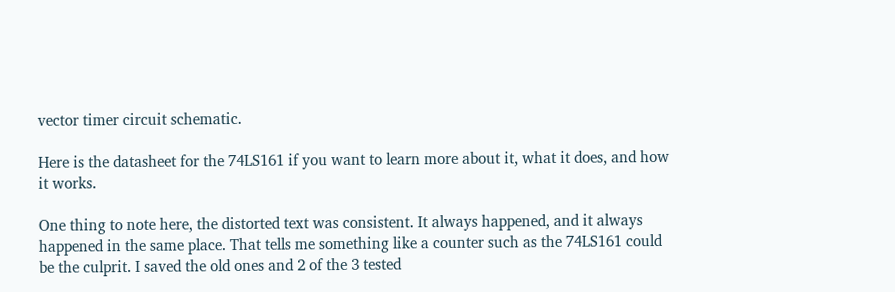vector timer circuit schematic.

Here is the datasheet for the 74LS161 if you want to learn more about it, what it does, and how it works.

One thing to note here, the distorted text was consistent. It always happened, and it always happened in the same place. That tells me something like a counter such as the 74LS161 could be the culprit. I saved the old ones and 2 of the 3 tested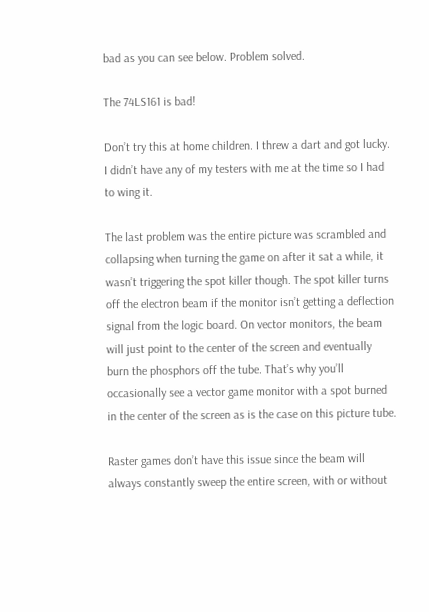bad as you can see below. Problem solved.

The 74LS161 is bad!

Don’t try this at home children. I threw a dart and got lucky. I didn’t have any of my testers with me at the time so I had to wing it.

The last problem was the entire picture was scrambled and collapsing when turning the game on after it sat a while, it wasn’t triggering the spot killer though. The spot killer turns off the electron beam if the monitor isn’t getting a deflection signal from the logic board. On vector monitors, the beam will just point to the center of the screen and eventually burn the phosphors off the tube. That’s why you’ll occasionally see a vector game monitor with a spot burned in the center of the screen as is the case on this picture tube.

Raster games don’t have this issue since the beam will always constantly sweep the entire screen, with or without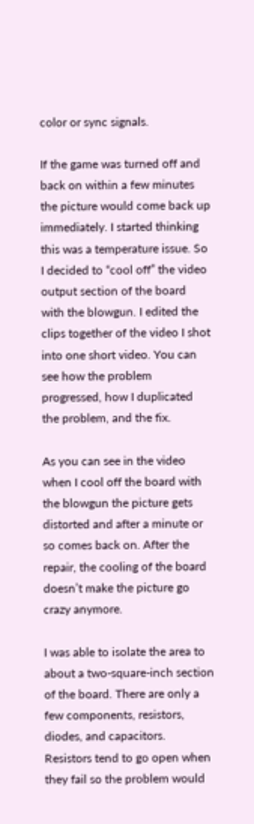color or sync signals.

If the game was turned off and back on within a few minutes the picture would come back up immediately. I started thinking this was a temperature issue. So I decided to “cool off” the video output section of the board with the blowgun. I edited the clips together of the video I shot into one short video. You can see how the problem progressed, how I duplicated the problem, and the fix.

As you can see in the video when I cool off the board with the blowgun the picture gets distorted and after a minute or so comes back on. After the repair, the cooling of the board doesn’t make the picture go crazy anymore.

I was able to isolate the area to about a two-square-inch section of the board. There are only a few components, resistors, diodes, and capacitors. Resistors tend to go open when they fail so the problem would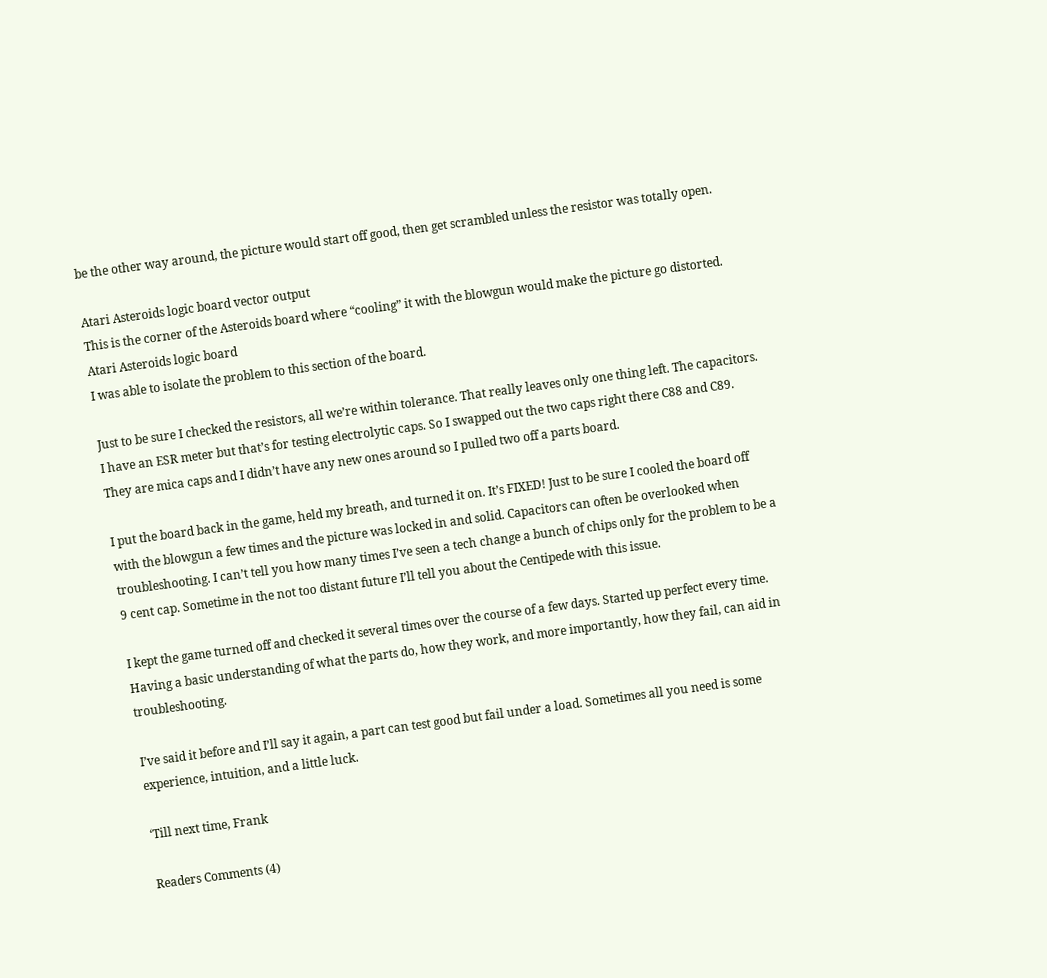be the other way around, the picture would start off good, then get scrambled unless the resistor was totally open.

Atari Asteroids logic board vector output
This is the corner of the Asteroids board where “cooling” it with the blowgun would make the picture go distorted.
Atari Asteroids logic board
I was able to isolate the problem to this section of the board.

Just to be sure I checked the resistors, all we’re within tolerance. That really leaves only one thing left. The capacitors. I have an ESR meter but that’s for testing electrolytic caps. So I swapped out the two caps right there C88 and C89. They are mica caps and I didn’t have any new ones around so I pulled two off a parts board.

I put the board back in the game, held my breath, and turned it on. It’s FIXED! Just to be sure I cooled the board off with the blowgun a few times and the picture was locked in and solid. Capacitors can often be overlooked when troubleshooting. I can’t tell you how many times I’ve seen a tech change a bunch of chips only for the problem to be a 9 cent cap. Sometime in the not too distant future I’ll tell you about the Centipede with this issue.

I kept the game turned off and checked it several times over the course of a few days. Started up perfect every time. Having a basic understanding of what the parts do, how they work, and more importantly, how they fail, can aid in troubleshooting.

I’ve said it before and I’ll say it again, a part can test good but fail under a load. Sometimes all you need is some experience, intuition, and a little luck.

‘Till next time, Frank

Readers Comments (4)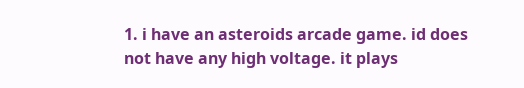1. i have an asteroids arcade game. id does not have any high voltage. it plays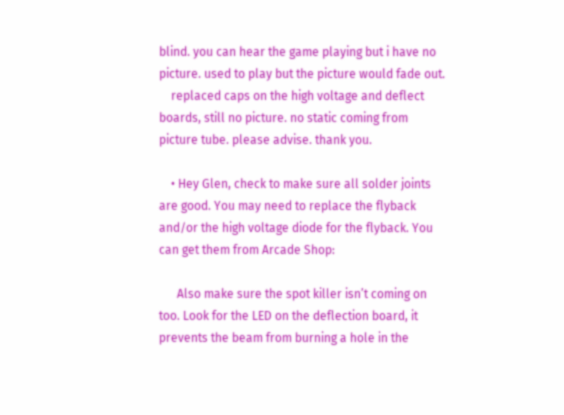blind. you can hear the game playing but i have no picture. used to play but the picture would fade out.
    replaced caps on the high voltage and deflect boards, still no picture. no static coming from picture tube. please advise. thank you.

    • Hey Glen, check to make sure all solder joints are good. You may need to replace the flyback and/or the high voltage diode for the flyback. You can get them from Arcade Shop:

      Also make sure the spot killer isn’t coming on too. Look for the LED on the deflection board, it prevents the beam from burning a hole in the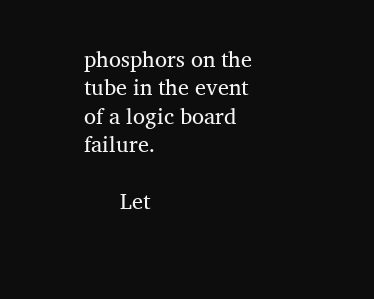phosphors on the tube in the event of a logic board failure.

      Let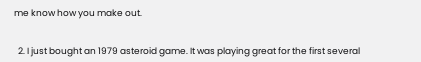me know how you make out.


  2. I just bought an 1979 asteroid game. It was playing great for the first several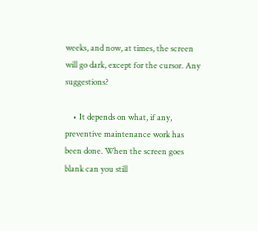weeks, and now, at times, the screen will go dark, except for the cursor. Any suggestions?

    • It depends on what, if any, preventive maintenance work has been done. When the screen goes blank can you still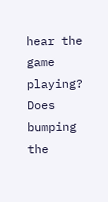hear the game playing? Does bumping the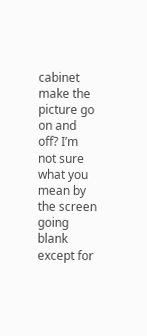cabinet make the picture go on and off? I’m not sure what you mean by the screen going blank except for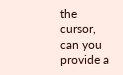the cursor, can you provide a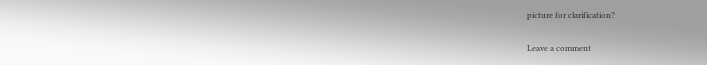picture for clarification?


Leave a comment